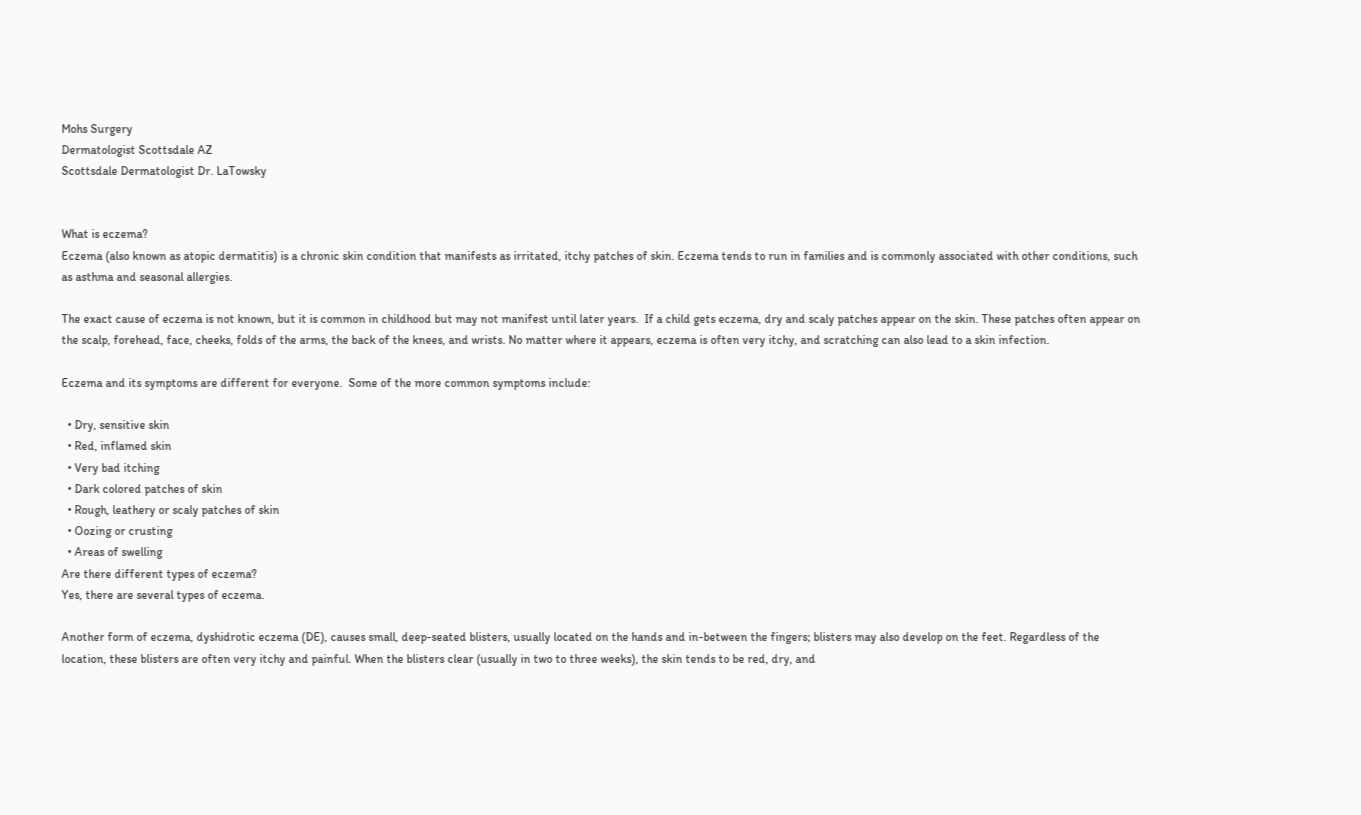Mohs Surgery
Dermatologist Scottsdale AZ
Scottsdale Dermatologist Dr. LaTowsky


What is eczema?
Eczema (also known as atopic dermatitis) is a chronic skin condition that manifests as irritated, itchy patches of skin. Eczema tends to run in families and is commonly associated with other conditions, such as asthma and seasonal allergies.

The exact cause of eczema is not known, but it is common in childhood but may not manifest until later years.  If a child gets eczema, dry and scaly patches appear on the skin. These patches often appear on the scalp, forehead, face, cheeks, folds of the arms, the back of the knees, and wrists. No matter where it appears, eczema is often very itchy, and scratching can also lead to a skin infection.

Eczema and its symptoms are different for everyone.  Some of the more common symptoms include:

  • Dry, sensitive skin
  • Red, inflamed skin
  • Very bad itching
  • Dark colored patches of skin
  • Rough, leathery or scaly patches of skin
  • Oozing or crusting
  • Areas of swelling
Are there different types of eczema?
Yes, there are several types of eczema.

Another form of eczema, dyshidrotic eczema (DE), causes small, deep-seated blisters, usually located on the hands and in-between the fingers; blisters may also develop on the feet. Regardless of the location, these blisters are often very itchy and painful. When the blisters clear (usually in two to three weeks), the skin tends to be red, dry, and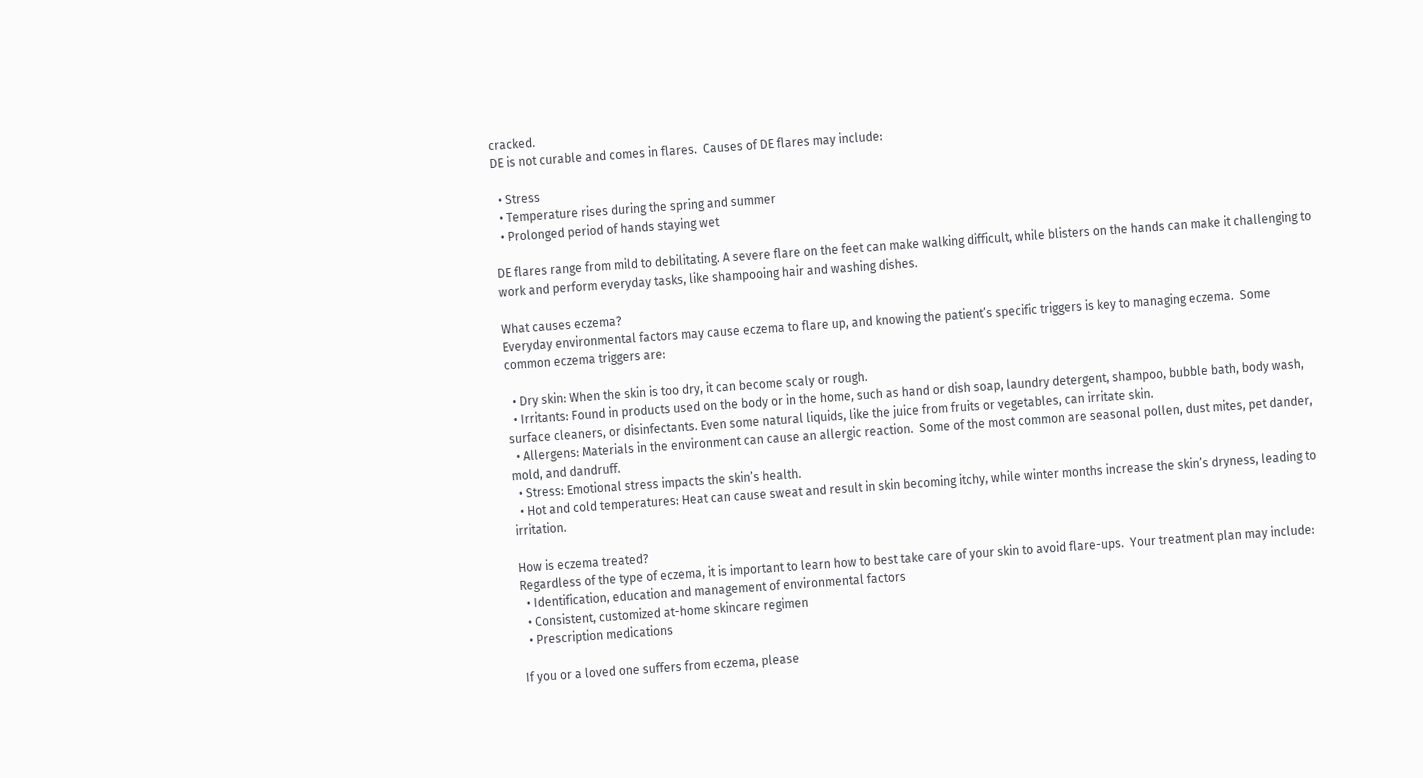cracked.
DE is not curable and comes in flares.  Causes of DE flares may include:

  • Stress
  • Temperature rises during the spring and summer
  • Prolonged period of hands staying wet

DE flares range from mild to debilitating. A severe flare on the feet can make walking difficult, while blisters on the hands can make it challenging to work and perform everyday tasks, like shampooing hair and washing dishes.

What causes eczema?
Everyday environmental factors may cause eczema to flare up, and knowing the patient’s specific triggers is key to managing eczema.  Some common eczema triggers are:

  • Dry skin: When the skin is too dry, it can become scaly or rough.
  • Irritants: Found in products used on the body or in the home, such as hand or dish soap, laundry detergent, shampoo, bubble bath, body wash, surface cleaners, or disinfectants. Even some natural liquids, like the juice from fruits or vegetables, can irritate skin.
  • Allergens: Materials in the environment can cause an allergic reaction.  Some of the most common are seasonal pollen, dust mites, pet dander, mold, and dandruff.
  • Stress: Emotional stress impacts the skin’s health.
  • Hot and cold temperatures: Heat can cause sweat and result in skin becoming itchy, while winter months increase the skin’s dryness, leading to irritation.

How is eczema treated?
Regardless of the type of eczema, it is important to learn how to best take care of your skin to avoid flare-ups.  Your treatment plan may include:
  • Identification, education and management of environmental factors
  • Consistent, customized at-home skincare regimen
  • Prescription medications

If you or a loved one suffers from eczema, please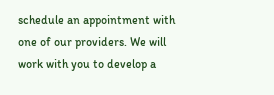schedule an appointment with one of our providers. We will work with you to develop a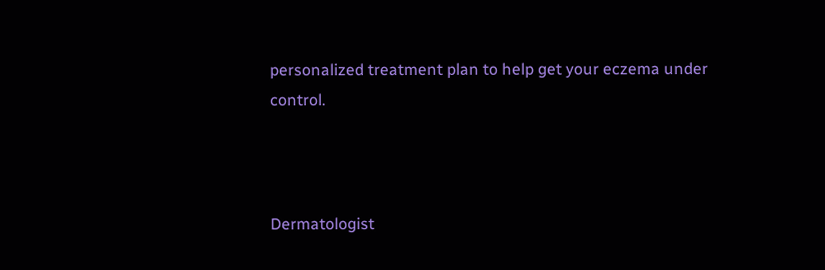personalized treatment plan to help get your eczema under control.



Dermatologist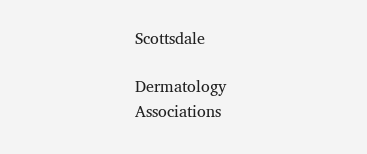Scottsdale

Dermatology Associations